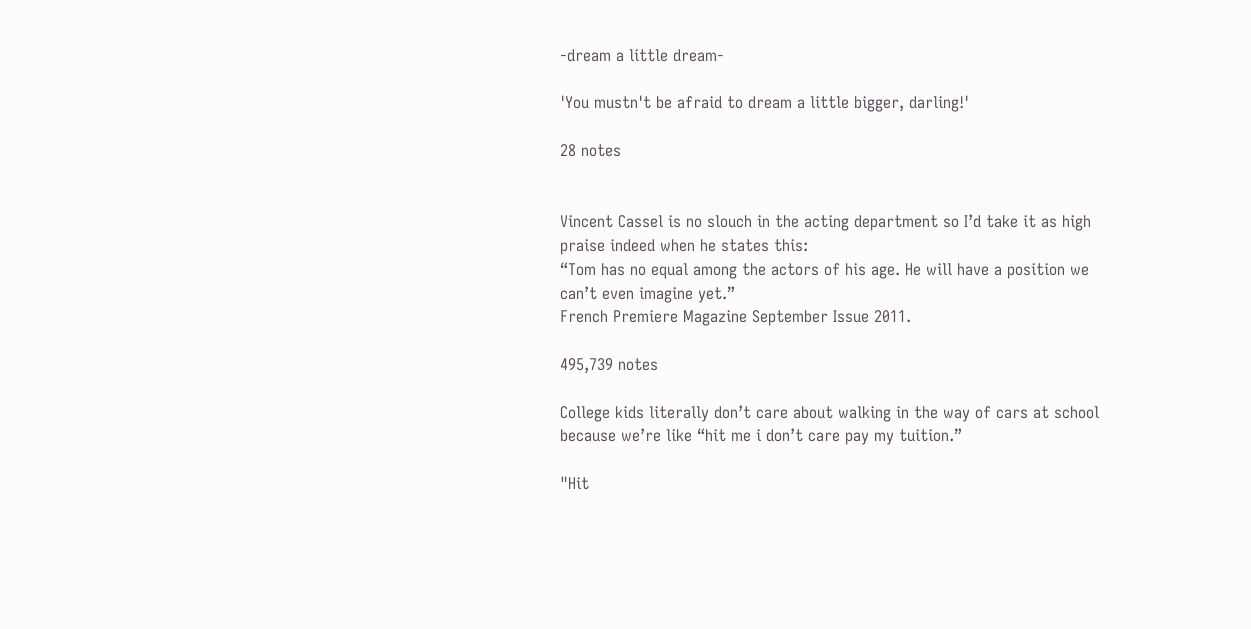-dream a little dream-

'You mustn't be afraid to dream a little bigger, darling!'

28 notes


Vincent Cassel is no slouch in the acting department so I’d take it as high praise indeed when he states this:
“Tom has no equal among the actors of his age. He will have a position we can’t even imagine yet.”
French Premiere Magazine September Issue 2011.

495,739 notes

College kids literally don’t care about walking in the way of cars at school because we’re like “hit me i don’t care pay my tuition.”

"Hit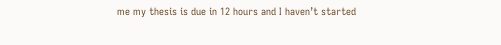me my thesis is due in 12 hours and I haven’t started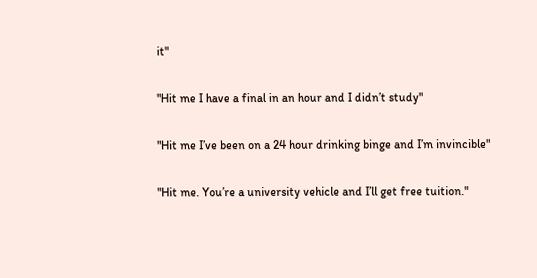it"

"Hit me I have a final in an hour and I didn’t study"

"Hit me I’ve been on a 24 hour drinking binge and I’m invincible"

"Hit me. You’re a university vehicle and I’ll get free tuition."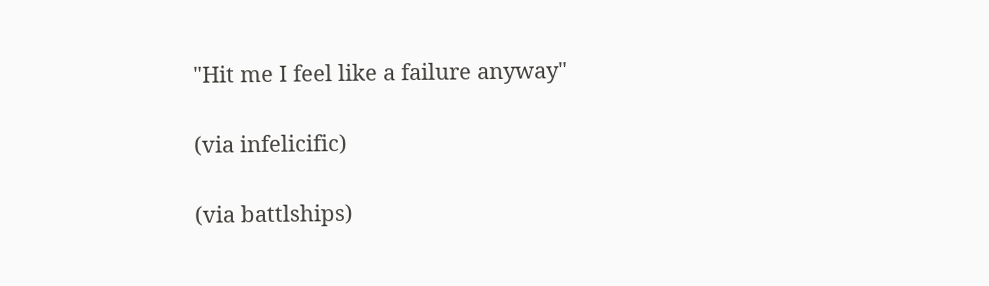"Hit me I feel like a failure anyway"

(via infelicific)

(via battlships)